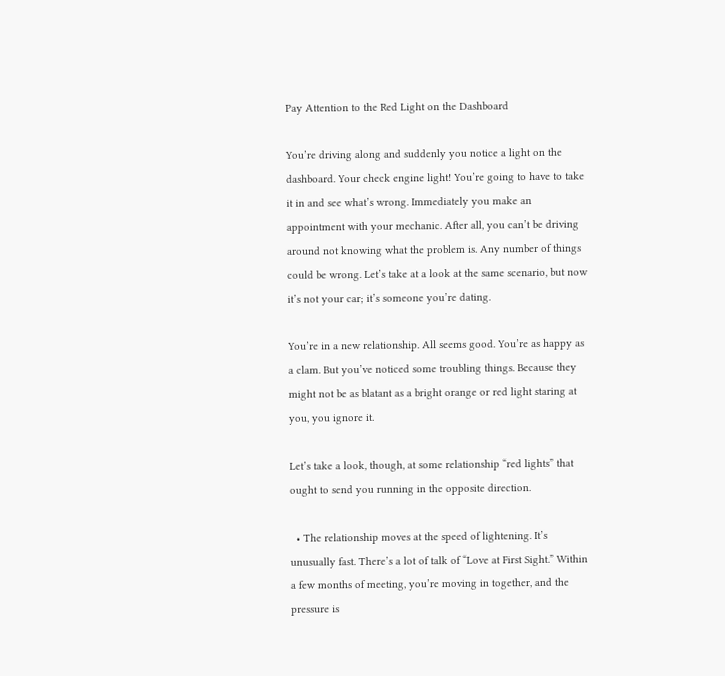Pay Attention to the Red Light on the Dashboard

You’re driving along and suddenly you notice a light on the dashboard. Your check engine light! You’re going to have to take it in and see what’s wrong. Immediately you make an appointment with your mechanic. After all, you can’t be driving around not knowing what the problem is. Any number of things could be wrong. Let’s take at a look at the same scenario, but now it’s not your car; it’s someone you’re dating.

You’re in a new relationship. All seems good. You’re as happy as a clam. But you’ve noticed some troubling things. Because they might not be as blatant as a bright orange or red light staring at you, you ignore it.

Let’s take a look, though, at some relationship “red lights” that ought to send you running in the opposite direction.

  • The relationship moves at the speed of lightening. It’s unusually fast. There’s a lot of talk of “Love at First Sight.” Within a few months of meeting, you’re moving in together, and the pressure is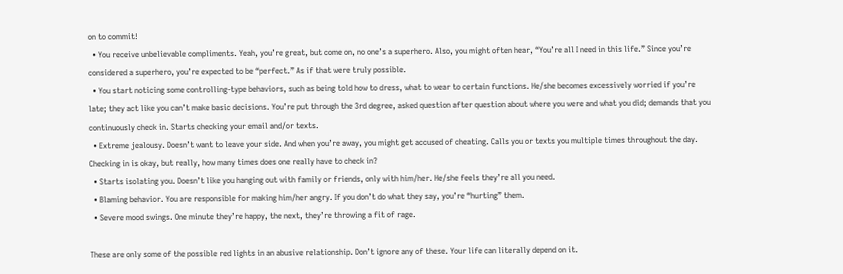on to commit!
  • You receive unbelievable compliments. Yeah, you’re great, but come on, no one’s a superhero. Also, you might often hear, “You’re all I need in this life.” Since you’re considered a superhero, you’re expected to be “perfect.” As if that were truly possible.
  • You start noticing some controlling-type behaviors, such as being told how to dress, what to wear to certain functions. He/she becomes excessively worried if you’re late; they act like you can’t make basic decisions. You’re put through the 3rd degree, asked question after question about where you were and what you did; demands that you continuously check in. Starts checking your email and/or texts.
  • Extreme jealousy. Doesn’t want to leave your side. And when you’re away, you might get accused of cheating. Calls you or texts you multiple times throughout the day. Checking in is okay, but really, how many times does one really have to check in?
  • Starts isolating you. Doesn’t like you hanging out with family or friends, only with him/her. He/she feels they’re all you need.
  • Blaming behavior. You are responsible for making him/her angry. If you don’t do what they say, you’re “hurting” them.
  • Severe mood swings. One minute they’re happy, the next, they’re throwing a fit of rage.

These are only some of the possible red lights in an abusive relationship. Don’t ignore any of these. Your life can literally depend on it.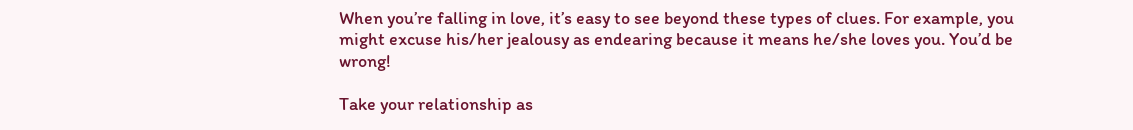When you’re falling in love, it’s easy to see beyond these types of clues. For example, you might excuse his/her jealousy as endearing because it means he/she loves you. You’d be wrong!

Take your relationship as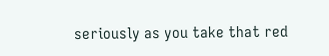seriously as you take that red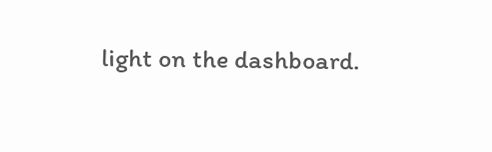light on the dashboard.